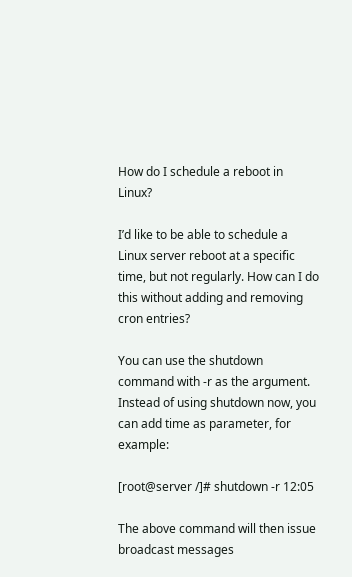How do I schedule a reboot in Linux?

I’d like to be able to schedule a Linux server reboot at a specific time, but not regularly. How can I do this without adding and removing cron entries?

You can use the shutdown command with -r as the argument. Instead of using shutdown now, you can add time as parameter, for example:

[root@server /]# shutdown -r 12:05

The above command will then issue broadcast messages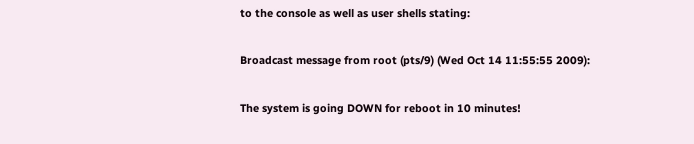to the console as well as user shells stating:

Broadcast message from root (pts/9) (Wed Oct 14 11:55:55 2009):

The system is going DOWN for reboot in 10 minutes!